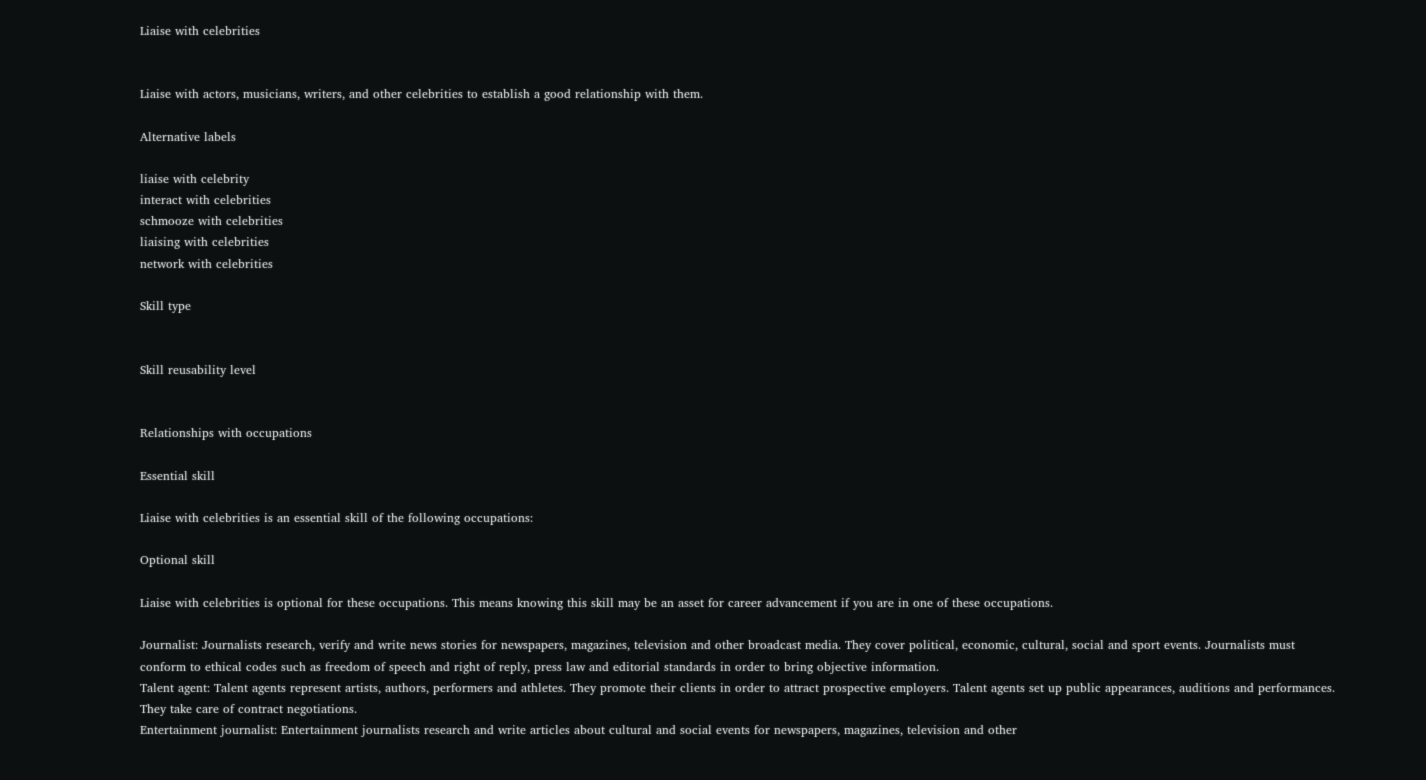Liaise with celebrities


Liaise with actors, musicians, writers, and other celebrities to establish a good relationship with them.

Alternative labels

liaise with celebrity
interact with celebrities
schmooze with celebrities
liaising with celebrities
network with celebrities

Skill type


Skill reusability level


Relationships with occupations

Essential skill

Liaise with celebrities is an essential skill of the following occupations:

Optional skill

Liaise with celebrities is optional for these occupations. This means knowing this skill may be an asset for career advancement if you are in one of these occupations.

Journalist: Journalists research, verify and write news stories for newspapers, magazines, television and other broadcast media. They cover political, economic, cultural, social and sport events. Journalists must conform to ethical codes such as freedom of speech and right of reply, press law and editorial standards in order to bring objective information.
Talent agent: Talent agents represent artists, authors, performers and athletes. They promote their clients in order to attract prospective employers. Talent agents set up public appearances, auditions and performances. They take care of contract negotiations.
Entertainment journalist: Entertainment journalists research and write articles about cultural and social events for newspapers, magazines, television and other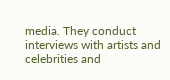media. They conduct interviews with artists and celebrities and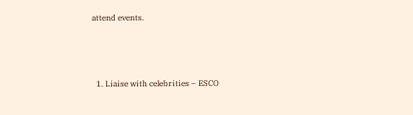attend events.




  1. Liaise with celebrities – ESCO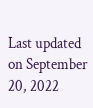Last updated on September 20, 2022